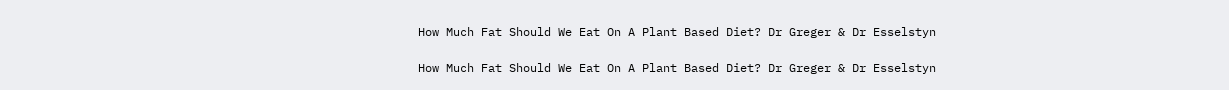How Much Fat Should We Eat On A Plant Based Diet? Dr Greger & Dr Esselstyn

How Much Fat Should We Eat On A Plant Based Diet? Dr Greger & Dr Esselstyn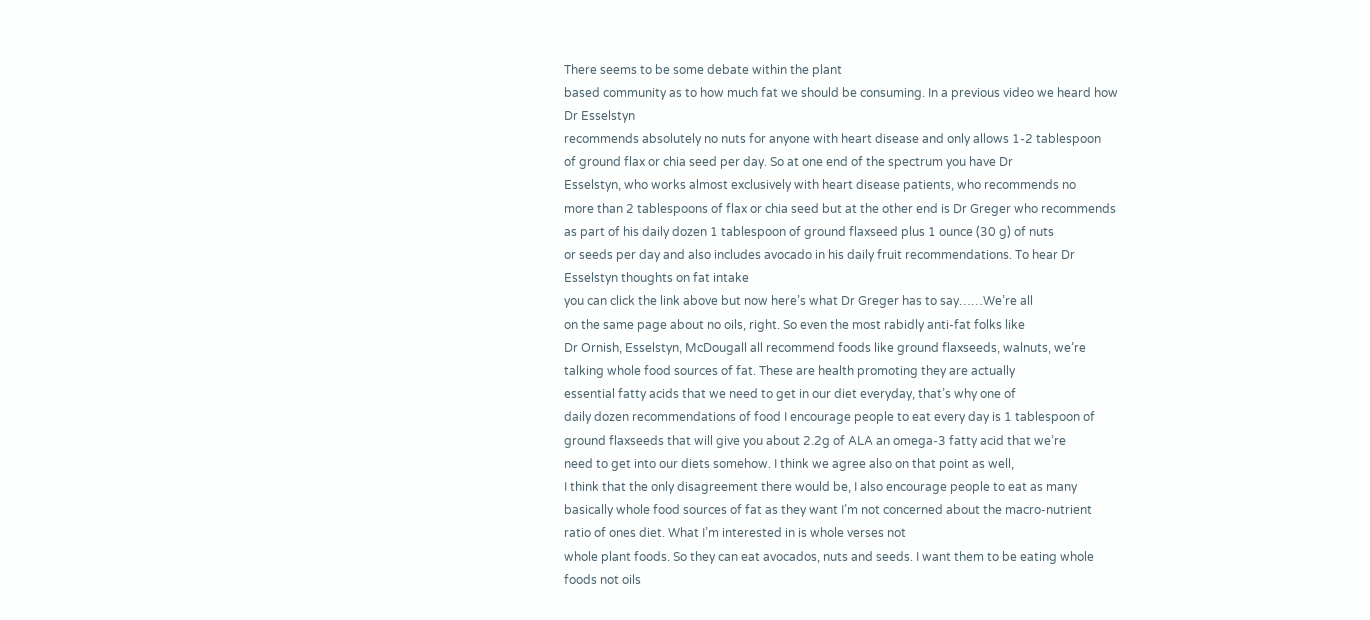There seems to be some debate within the plant
based community as to how much fat we should be consuming. In a previous video we heard how Dr Esselstyn
recommends absolutely no nuts for anyone with heart disease and only allows 1-2 tablespoon
of ground flax or chia seed per day. So at one end of the spectrum you have Dr
Esselstyn, who works almost exclusively with heart disease patients, who recommends no
more than 2 tablespoons of flax or chia seed but at the other end is Dr Greger who recommends
as part of his daily dozen 1 tablespoon of ground flaxseed plus 1 ounce (30 g) of nuts
or seeds per day and also includes avocado in his daily fruit recommendations. To hear Dr Esselstyn thoughts on fat intake
you can click the link above but now here’s what Dr Greger has to say……We’re all
on the same page about no oils, right. So even the most rabidly anti-fat folks like
Dr Ornish, Esselstyn, McDougall all recommend foods like ground flaxseeds, walnuts, we’re
talking whole food sources of fat. These are health promoting they are actually
essential fatty acids that we need to get in our diet everyday, that’s why one of
daily dozen recommendations of food I encourage people to eat every day is 1 tablespoon of
ground flaxseeds that will give you about 2.2g of ALA an omega-3 fatty acid that we’re
need to get into our diets somehow. I think we agree also on that point as well,
I think that the only disagreement there would be, I also encourage people to eat as many
basically whole food sources of fat as they want I’m not concerned about the macro-nutrient
ratio of ones diet. What I’m interested in is whole verses not
whole plant foods. So they can eat avocados, nuts and seeds. I want them to be eating whole foods not oils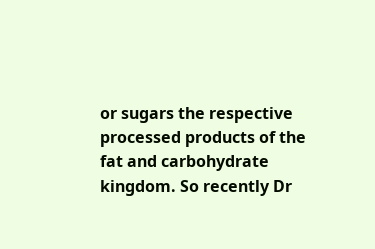or sugars the respective processed products of the fat and carbohydrate kingdom. So recently Dr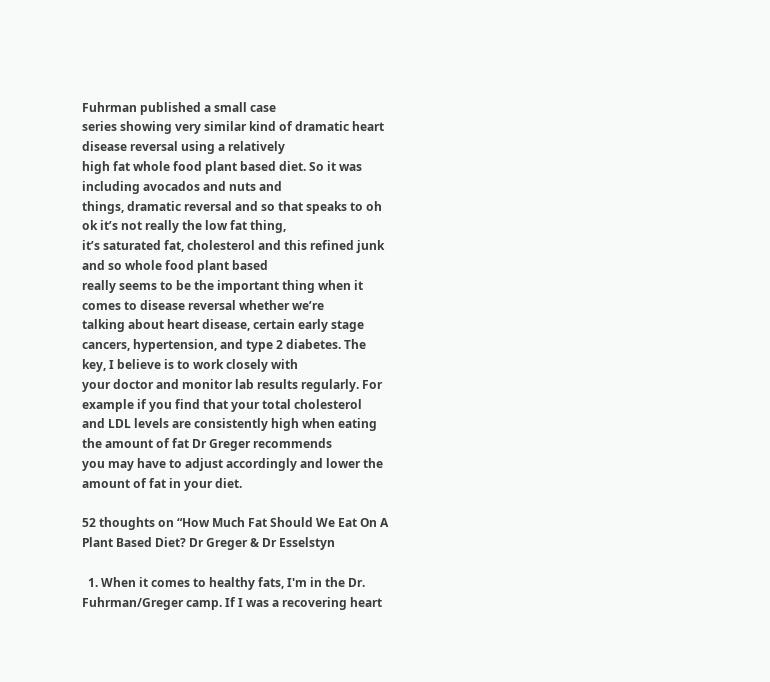Fuhrman published a small case
series showing very similar kind of dramatic heart disease reversal using a relatively
high fat whole food plant based diet. So it was including avocados and nuts and
things, dramatic reversal and so that speaks to oh ok it’s not really the low fat thing,
it’s saturated fat, cholesterol and this refined junk and so whole food plant based
really seems to be the important thing when it comes to disease reversal whether we’re
talking about heart disease, certain early stage cancers, hypertension, and type 2 diabetes. The key, I believe is to work closely with
your doctor and monitor lab results regularly. For example if you find that your total cholesterol
and LDL levels are consistently high when eating the amount of fat Dr Greger recommends
you may have to adjust accordingly and lower the amount of fat in your diet.

52 thoughts on “How Much Fat Should We Eat On A Plant Based Diet? Dr Greger & Dr Esselstyn

  1. When it comes to healthy fats, I'm in the Dr. Fuhrman/Greger camp. If I was a recovering heart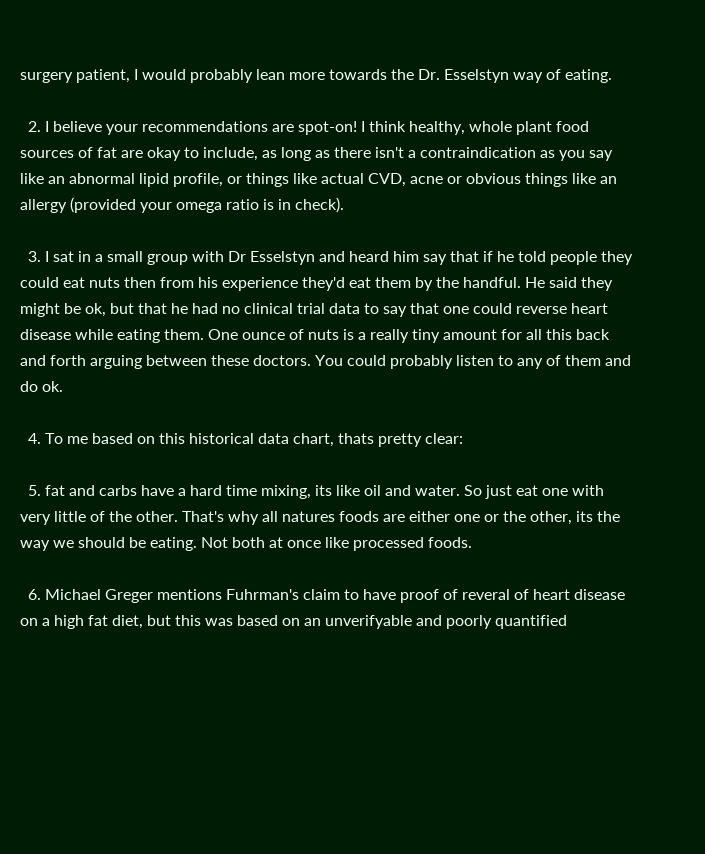surgery patient, I would probably lean more towards the Dr. Esselstyn way of eating.

  2. I believe your recommendations are spot-on! I think healthy, whole plant food sources of fat are okay to include, as long as there isn't a contraindication as you say like an abnormal lipid profile, or things like actual CVD, acne or obvious things like an allergy (provided your omega ratio is in check).

  3. I sat in a small group with Dr Esselstyn and heard him say that if he told people they could eat nuts then from his experience they'd eat them by the handful. He said they might be ok, but that he had no clinical trial data to say that one could reverse heart disease while eating them. One ounce of nuts is a really tiny amount for all this back and forth arguing between these doctors. You could probably listen to any of them and do ok.

  4. To me based on this historical data chart, thats pretty clear:

  5. fat and carbs have a hard time mixing, its like oil and water. So just eat one with very little of the other. That's why all natures foods are either one or the other, its the way we should be eating. Not both at once like processed foods.

  6. Michael Greger mentions Fuhrman's claim to have proof of reveral of heart disease on a high fat diet, but this was based on an unverifyable and poorly quantified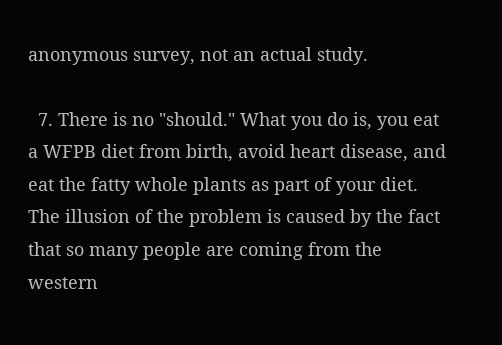anonymous survey, not an actual study.

  7. There is no "should." What you do is, you eat a WFPB diet from birth, avoid heart disease, and eat the fatty whole plants as part of your diet. The illusion of the problem is caused by the fact that so many people are coming from the western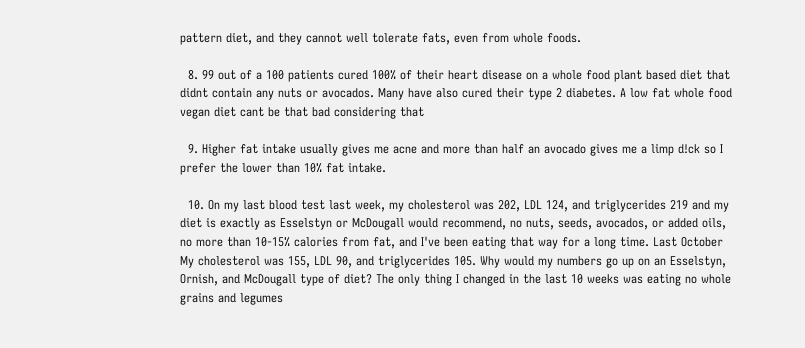pattern diet, and they cannot well tolerate fats, even from whole foods.

  8. 99 out of a 100 patients cured 100% of their heart disease on a whole food plant based diet that didnt contain any nuts or avocados. Many have also cured their type 2 diabetes. A low fat whole food vegan diet cant be that bad considering that

  9. Higher fat intake usually gives me acne and more than half an avocado gives me a limp d!ck so I prefer the lower than 10% fat intake.

  10. On my last blood test last week, my cholesterol was 202, LDL 124, and triglycerides 219 and my diet is exactly as Esselstyn or McDougall would recommend, no nuts, seeds, avocados, or added oils, no more than 10-15% calories from fat, and I've been eating that way for a long time. Last October My cholesterol was 155, LDL 90, and triglycerides 105. Why would my numbers go up on an Esselstyn, Ornish, and McDougall type of diet? The only thing I changed in the last 10 weeks was eating no whole grains and legumes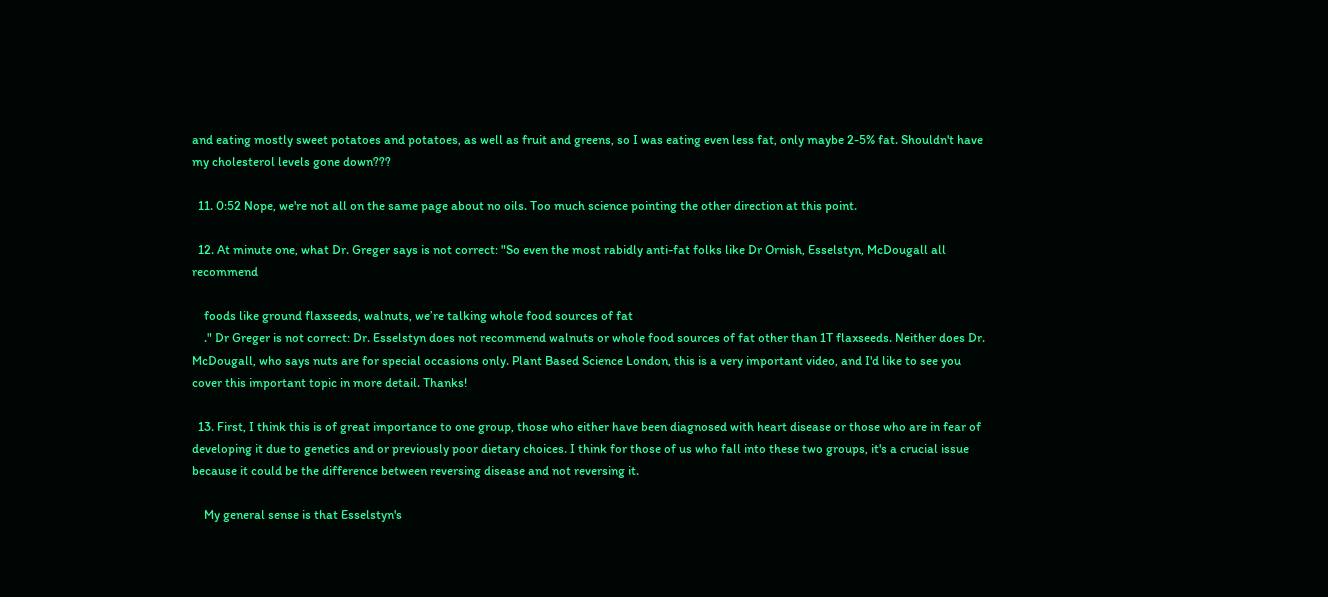and eating mostly sweet potatoes and potatoes, as well as fruit and greens, so I was eating even less fat, only maybe 2-5% fat. Shouldn't have my cholesterol levels gone down???

  11. 0:52 Nope, we're not all on the same page about no oils. Too much science pointing the other direction at this point.

  12. At minute one, what Dr. Greger says is not correct: "So even the most rabidly anti-fat folks like Dr Ornish, Esselstyn, McDougall all recommend

    foods like ground flaxseeds, walnuts, we’re talking whole food sources of fat
    ." Dr Greger is not correct: Dr. Esselstyn does not recommend walnuts or whole food sources of fat other than 1T flaxseeds. Neither does Dr. McDougall, who says nuts are for special occasions only. Plant Based Science London, this is a very important video, and I'd like to see you cover this important topic in more detail. Thanks!

  13. First, I think this is of great importance to one group, those who either have been diagnosed with heart disease or those who are in fear of developing it due to genetics and or previously poor dietary choices. I think for those of us who fall into these two groups, it's a crucial issue because it could be the difference between reversing disease and not reversing it.

    My general sense is that Esselstyn's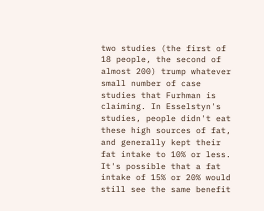two studies (the first of 18 people, the second of almost 200) trump whatever small number of case studies that Furhman is claiming. In Esselstyn's studies, people didn't eat these high sources of fat, and generally kept their fat intake to 10% or less. It's possible that a fat intake of 15% or 20% would still see the same benefit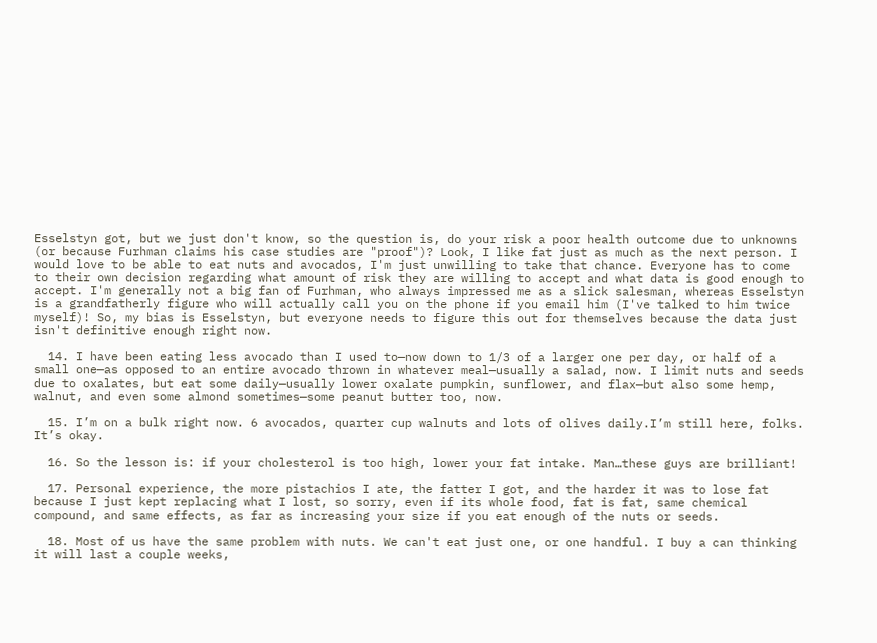Esselstyn got, but we just don't know, so the question is, do your risk a poor health outcome due to unknowns (or because Furhman claims his case studies are "proof")? Look, I like fat just as much as the next person. I would love to be able to eat nuts and avocados, I'm just unwilling to take that chance. Everyone has to come to their own decision regarding what amount of risk they are willing to accept and what data is good enough to accept. I'm generally not a big fan of Furhman, who always impressed me as a slick salesman, whereas Esselstyn is a grandfatherly figure who will actually call you on the phone if you email him (I've talked to him twice myself)! So, my bias is Esselstyn, but everyone needs to figure this out for themselves because the data just isn't definitive enough right now.

  14. I have been eating less avocado than I used to—now down to 1/3 of a larger one per day, or half of a small one—as opposed to an entire avocado thrown in whatever meal—usually a salad, now. I limit nuts and seeds due to oxalates, but eat some daily—usually lower oxalate pumpkin, sunflower, and flax—but also some hemp, walnut, and even some almond sometimes—some peanut butter too, now.

  15. I’m on a bulk right now. 6 avocados, quarter cup walnuts and lots of olives daily.I’m still here, folks. It’s okay.

  16. So the lesson is: if your cholesterol is too high, lower your fat intake. Man…these guys are brilliant!

  17. Personal experience, the more pistachios I ate, the fatter I got, and the harder it was to lose fat because I just kept replacing what I lost, so sorry, even if its whole food, fat is fat, same chemical compound, and same effects, as far as increasing your size if you eat enough of the nuts or seeds.

  18. Most of us have the same problem with nuts. We can't eat just one, or one handful. I buy a can thinking it will last a couple weeks,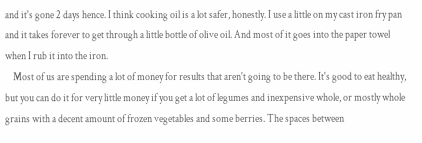and it's gone 2 days hence. I think cooking oil is a lot safer, honestly. I use a little on my cast iron fry pan and it takes forever to get through a little bottle of olive oil. And most of it goes into the paper towel when I rub it into the iron.
    Most of us are spending a lot of money for results that aren't going to be there. It's good to eat healthy, but you can do it for very little money if you get a lot of legumes and inexpensive whole, or mostly whole grains with a decent amount of frozen vegetables and some berries. The spaces between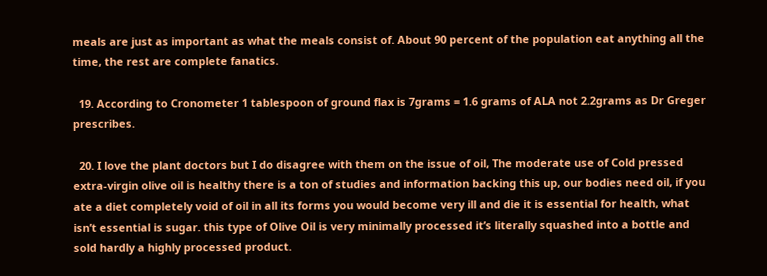meals are just as important as what the meals consist of. About 90 percent of the population eat anything all the time, the rest are complete fanatics.

  19. According to Cronometer 1 tablespoon of ground flax is 7grams = 1.6 grams of ALA not 2.2grams as Dr Greger prescribes.

  20. I love the plant doctors but I do disagree with them on the issue of oil, The moderate use of Cold pressed extra-virgin olive oil is healthy there is a ton of studies and information backing this up, our bodies need oil, if you ate a diet completely void of oil in all its forms you would become very ill and die it is essential for health, what isn’t essential is sugar. this type of Olive Oil is very minimally processed it’s literally squashed into a bottle and sold hardly a highly processed product.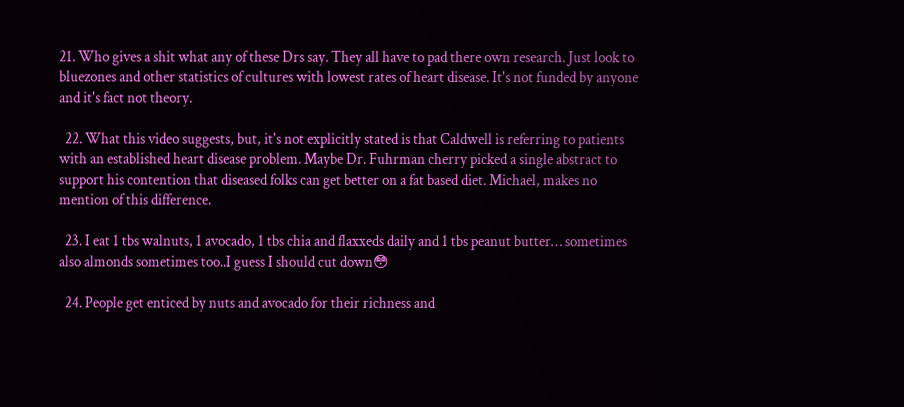21. Who gives a shit what any of these Drs say. They all have to pad there own research. Just look to bluezones and other statistics of cultures with lowest rates of heart disease. It's not funded by anyone and it's fact not theory.

  22. What this video suggests, but, it's not explicitly stated is that Caldwell is referring to patients with an established heart disease problem. Maybe Dr. Fuhrman cherry picked a single abstract to support his contention that diseased folks can get better on a fat based diet. Michael, makes no mention of this difference.

  23. I eat 1 tbs walnuts, 1 avocado, 1 tbs chia and flaxxeds daily and 1 tbs peanut butter… sometimes also almonds sometimes too..I guess I should cut down😳

  24. People get enticed by nuts and avocado for their richness and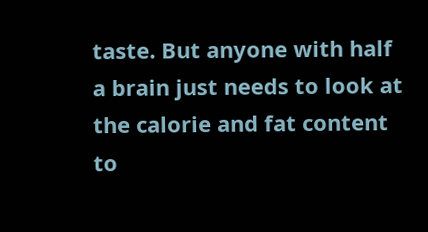taste. But anyone with half a brain just needs to look at the calorie and fat content to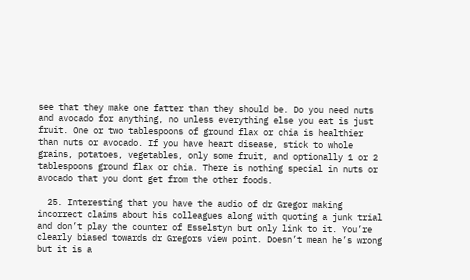see that they make one fatter than they should be. Do you need nuts and avocado for anything, no unless everything else you eat is just fruit. One or two tablespoons of ground flax or chia is healthier than nuts or avocado. If you have heart disease, stick to whole grains, potatoes, vegetables, only some fruit, and optionally 1 or 2 tablespoons ground flax or chia. There is nothing special in nuts or avocado that you dont get from the other foods.

  25. Interesting that you have the audio of dr Gregor making incorrect claims about his colleagues along with quoting a junk trial and don’t play the counter of Esselstyn but only link to it. You’re clearly biased towards dr Gregors view point. Doesn’t mean he’s wrong but it is a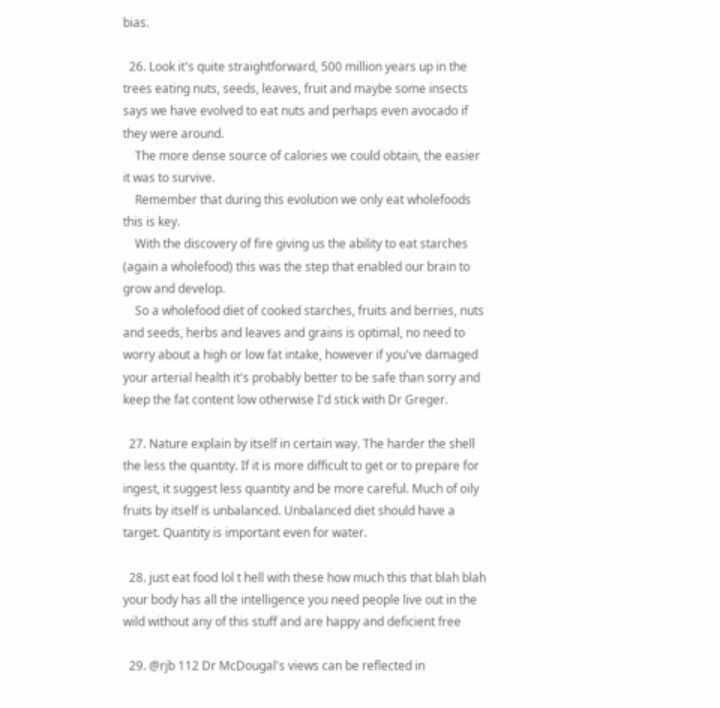bias.

  26. Look it's quite straightforward, 500 million years up in the trees eating nuts, seeds, leaves, fruit and maybe some insects says we have evolved to eat nuts and perhaps even avocado if they were around.
    The more dense source of calories we could obtain, the easier it was to survive.
    Remember that during this evolution we only eat wholefoods this is key.
    With the discovery of fire giving us the ability to eat starches (again a wholefood) this was the step that enabled our brain to grow and develop.
    So a wholefood diet of cooked starches, fruits and berries, nuts and seeds, herbs and leaves and grains is optimal, no need to worry about a high or low fat intake, however if you've damaged your arterial health it's probably better to be safe than sorry and keep the fat content low otherwise I'd stick with Dr Greger.

  27. Nature explain by itself in certain way. The harder the shell the less the quantity. If it is more difficult to get or to prepare for ingest, it suggest less quantity and be more careful. Much of oily fruits by itself is unbalanced. Unbalanced diet should have a target. Quantity is important even for water.

  28. just eat food lol t hell with these how much this that blah blah your body has all the intelligence you need people live out in the wild without any of this stuff and are happy and deficient free

  29. @rjb 112 Dr McDougal's views can be reflected in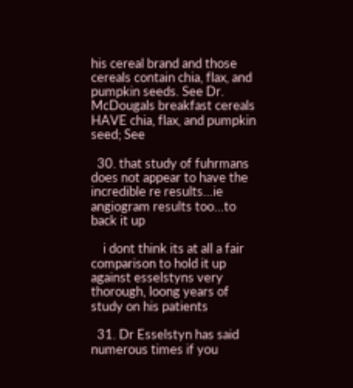his cereal brand and those cereals contain chia, flax, and pumpkin seeds. See Dr. McDougals breakfast cereals HAVE chia, flax, and pumpkin seed; See

  30. that study of fuhrmans does not appear to have the incredible re results…ie angiogram results too…to back it up

    i dont think its at all a fair comparison to hold it up against esselstyns very thorough, loong years of study on his patients

  31. Dr Esselstyn has said numerous times if you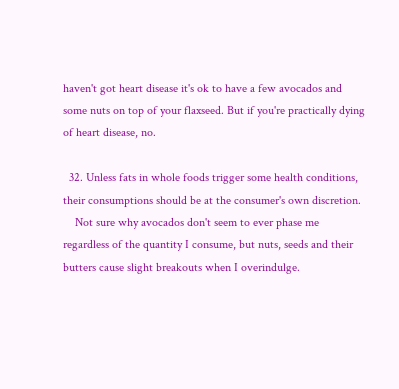haven't got heart disease it's ok to have a few avocados and some nuts on top of your flaxseed. But if you're practically dying of heart disease, no.

  32. Unless fats in whole foods trigger some health conditions, their consumptions should be at the consumer's own discretion.
    Not sure why avocados don't seem to ever phase me regardless of the quantity I consume, but nuts, seeds and their butters cause slight breakouts when I overindulge.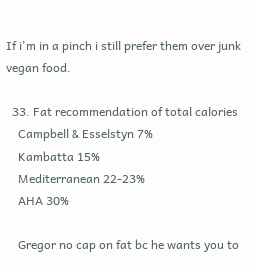If i'm in a pinch i still prefer them over junk vegan food.

  33. Fat recommendation of total calories
    Campbell & Esselstyn 7%
    Kambatta 15%
    Mediterranean 22-23%
    AHA 30%

    Gregor no cap on fat bc he wants you to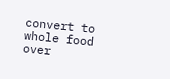convert to whole food over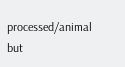processed/animal but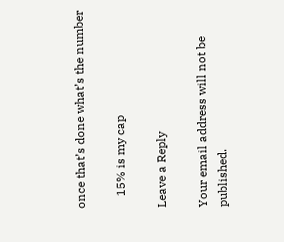once that’s done what’s the number

    15% is my cap

Leave a Reply

Your email address will not be published.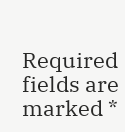Required fields are marked *